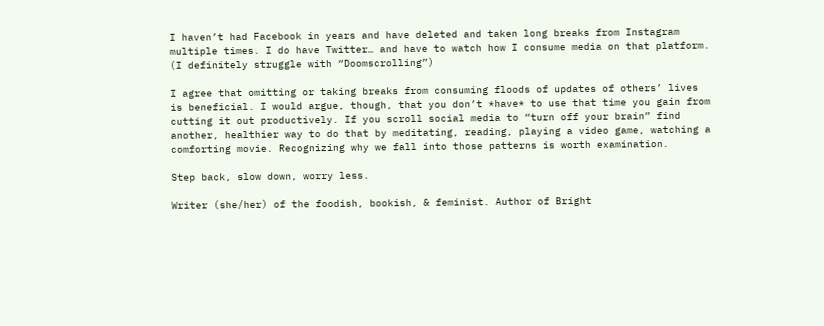I haven’t had Facebook in years and have deleted and taken long breaks from Instagram multiple times. I do have Twitter… and have to watch how I consume media on that platform. (I definitely struggle with “Doomscrolling”)

I agree that omitting or taking breaks from consuming floods of updates of others’ lives is beneficial. I would argue, though, that you don’t *have* to use that time you gain from cutting it out productively. If you scroll social media to “turn off your brain” find another, healthier way to do that by meditating, reading, playing a video game, watching a comforting movie. Recognizing why we fall into those patterns is worth examination.

Step back, slow down, worry less.

Writer (she/her) of the foodish, bookish, & feminist. Author of Bright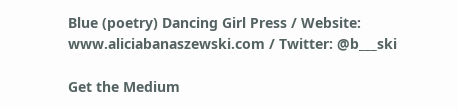Blue (poetry) Dancing Girl Press / Website: www.aliciabanaszewski.com / Twitter: @b___ski

Get the Medium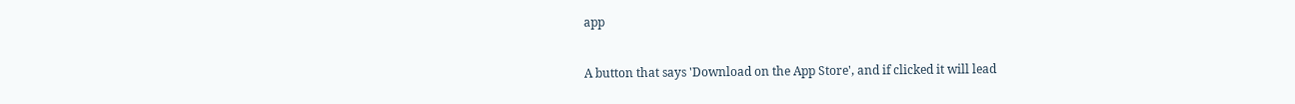app

A button that says 'Download on the App Store', and if clicked it will lead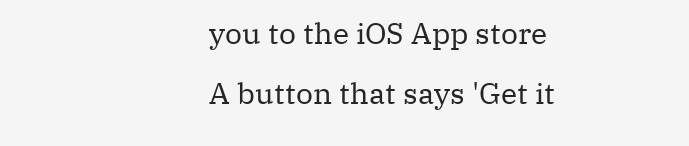you to the iOS App store
A button that says 'Get it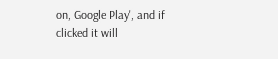on, Google Play', and if clicked it will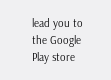lead you to the Google Play store